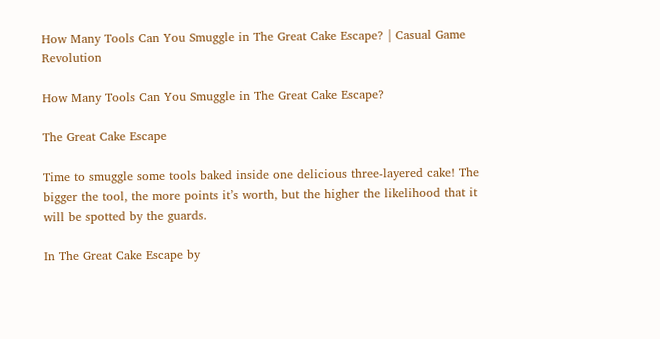How Many Tools Can You Smuggle in The Great Cake Escape? | Casual Game Revolution

How Many Tools Can You Smuggle in The Great Cake Escape?

The Great Cake Escape

Time to smuggle some tools baked inside one delicious three-layered cake! The bigger the tool, the more points it’s worth, but the higher the likelihood that it will be spotted by the guards.

In The Great Cake Escape by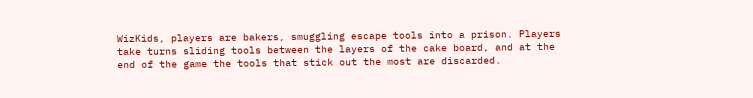WizKids, players are bakers, smuggling escape tools into a prison. Players take turns sliding tools between the layers of the cake board, and at the end of the game the tools that stick out the most are discarded.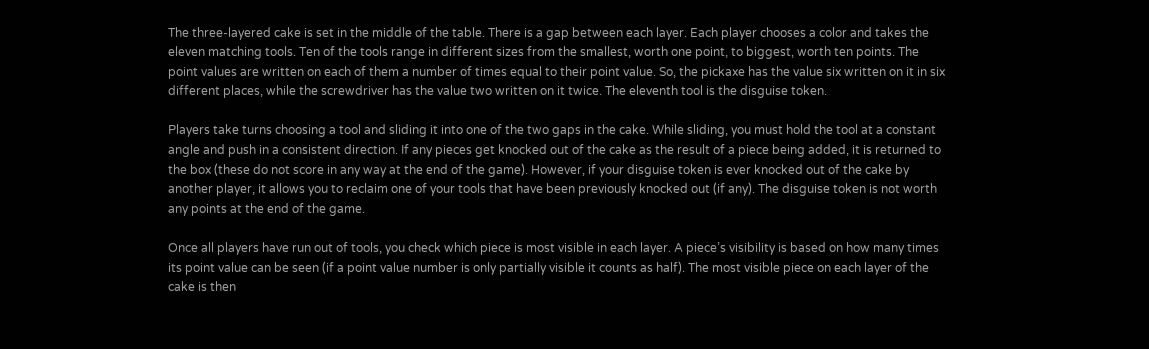The three-layered cake is set in the middle of the table. There is a gap between each layer. Each player chooses a color and takes the eleven matching tools. Ten of the tools range in different sizes from the smallest, worth one point, to biggest, worth ten points. The point values are written on each of them a number of times equal to their point value. So, the pickaxe has the value six written on it in six different places, while the screwdriver has the value two written on it twice. The eleventh tool is the disguise token.

Players take turns choosing a tool and sliding it into one of the two gaps in the cake. While sliding, you must hold the tool at a constant angle and push in a consistent direction. If any pieces get knocked out of the cake as the result of a piece being added, it is returned to the box (these do not score in any way at the end of the game). However, if your disguise token is ever knocked out of the cake by another player, it allows you to reclaim one of your tools that have been previously knocked out (if any). The disguise token is not worth any points at the end of the game.

Once all players have run out of tools, you check which piece is most visible in each layer. A piece’s visibility is based on how many times its point value can be seen (if a point value number is only partially visible it counts as half). The most visible piece on each layer of the cake is then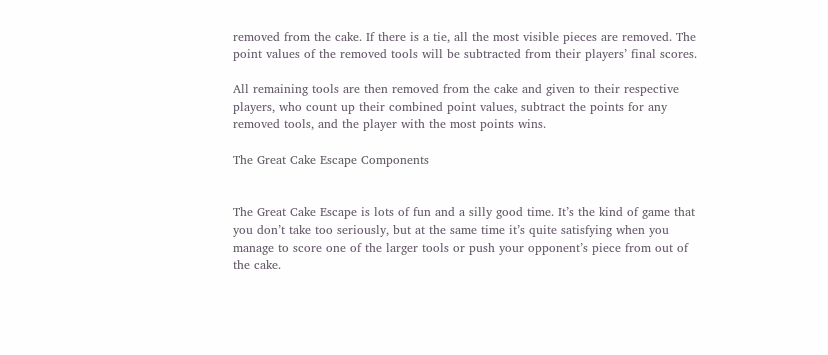removed from the cake. If there is a tie, all the most visible pieces are removed. The point values of the removed tools will be subtracted from their players’ final scores.

All remaining tools are then removed from the cake and given to their respective players, who count up their combined point values, subtract the points for any removed tools, and the player with the most points wins.

The Great Cake Escape Components


The Great Cake Escape is lots of fun and a silly good time. It’s the kind of game that you don’t take too seriously, but at the same time it’s quite satisfying when you manage to score one of the larger tools or push your opponent’s piece from out of the cake.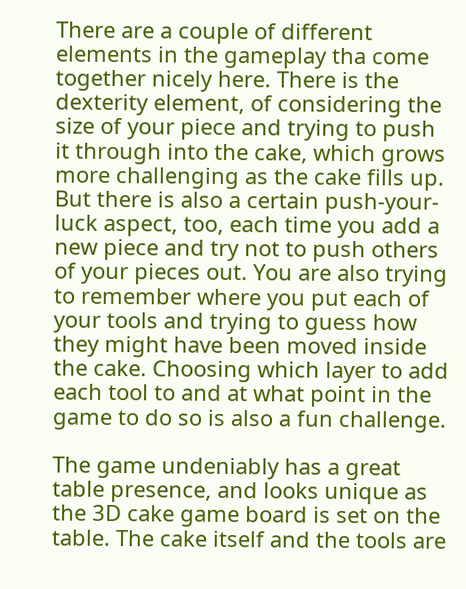There are a couple of different elements in the gameplay tha come together nicely here. There is the dexterity element, of considering the size of your piece and trying to push it through into the cake, which grows more challenging as the cake fills up. But there is also a certain push-your-luck aspect, too, each time you add a new piece and try not to push others of your pieces out. You are also trying to remember where you put each of your tools and trying to guess how they might have been moved inside the cake. Choosing which layer to add each tool to and at what point in the game to do so is also a fun challenge.

The game undeniably has a great table presence, and looks unique as the 3D cake game board is set on the table. The cake itself and the tools are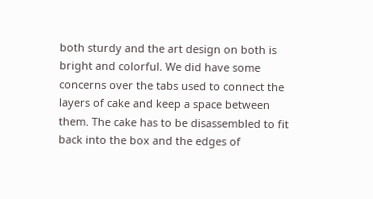both sturdy and the art design on both is bright and colorful. We did have some concerns over the tabs used to connect the layers of cake and keep a space between them. The cake has to be disassembled to fit back into the box and the edges of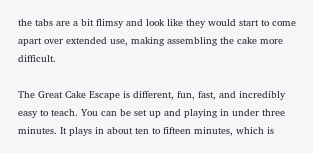the tabs are a bit flimsy and look like they would start to come apart over extended use, making assembling the cake more difficult.

The Great Cake Escape is different, fun, fast, and incredibly easy to teach. You can be set up and playing in under three minutes. It plays in about ten to fifteen minutes, which is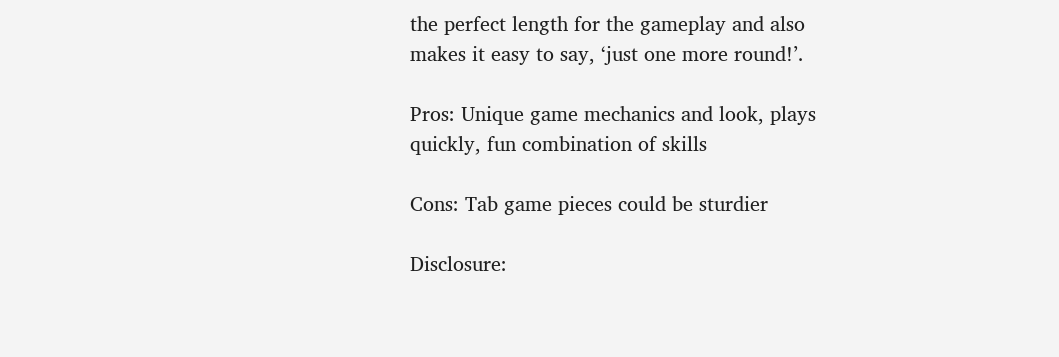the perfect length for the gameplay and also makes it easy to say, ‘just one more round!’.

Pros: Unique game mechanics and look, plays quickly, fun combination of skills

Cons: Tab game pieces could be sturdier

Disclosure: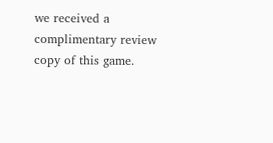we received a complimentary review copy of this game.